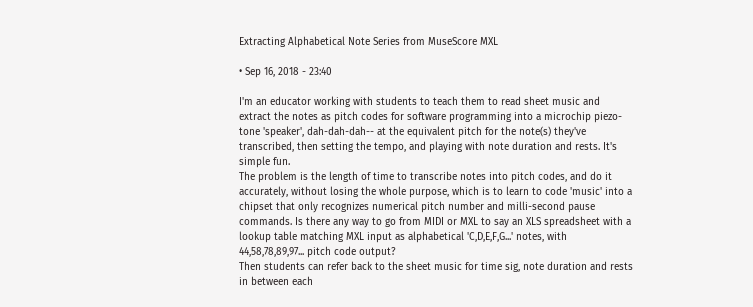Extracting Alphabetical Note Series from MuseScore MXL

• Sep 16, 2018 - 23:40

I'm an educator working with students to teach them to read sheet music and extract the notes as pitch codes for software programming into a microchip piezo-tone 'speaker', dah-dah-dah-- at the equivalent pitch for the note(s) they've transcribed, then setting the tempo, and playing with note duration and rests. It's simple fun.
The problem is the length of time to transcribe notes into pitch codes, and do it accurately, without losing the whole purpose, which is to learn to code 'music' into a chipset that only recognizes numerical pitch number and milli-second pause commands. Is there any way to go from MIDI or MXL to say an XLS spreadsheet with a lookup table matching MXL input as alphabetical 'C,D,E,F,G...' notes, with 44,58,78,89,97... pitch code output?
Then students can refer back to the sheet music for time sig, note duration and rests in between each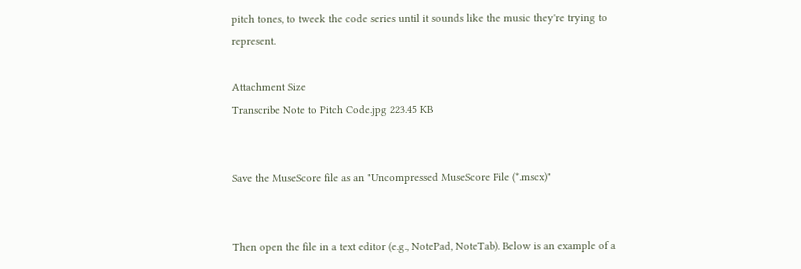pitch tones, to tweek the code series until it sounds like the music they're trying to represent.

Attachment Size
Transcribe Note to Pitch Code.jpg 223.45 KB


Save the MuseScore file as an "Uncompressed MuseScore File (*.mscx)"


Then open the file in a text editor (e.g., NotePad, NoteTab). Below is an example of a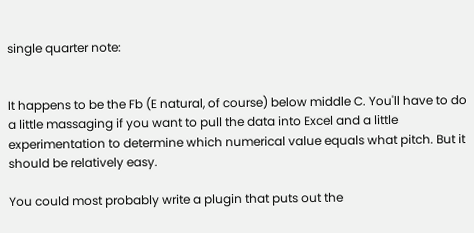single quarter note:


It happens to be the Fb (E natural, of course) below middle C. You'll have to do a little massaging if you want to pull the data into Excel and a little experimentation to determine which numerical value equals what pitch. But it should be relatively easy.

You could most probably write a plugin that puts out the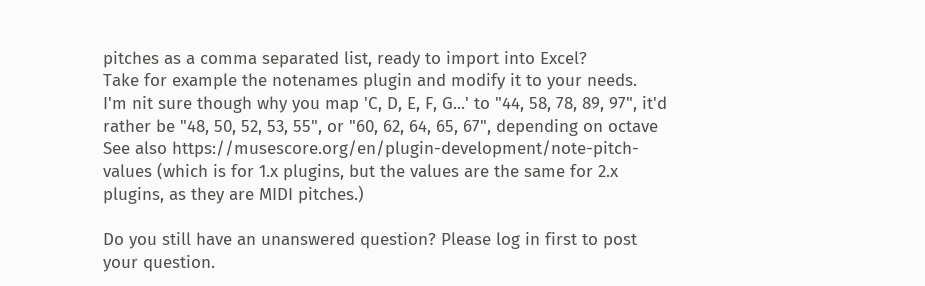pitches as a comma separated list, ready to import into Excel?
Take for example the notenames plugin and modify it to your needs.
I'm nit sure though why you map 'C, D, E, F, G...' to "44, 58, 78, 89, 97", it'd rather be "48, 50, 52, 53, 55", or "60, 62, 64, 65, 67", depending on octave
See also https://musescore.org/en/plugin-development/note-pitch-values (which is for 1.x plugins, but the values are the same for 2.x plugins, as they are MIDI pitches.)

Do you still have an unanswered question? Please log in first to post your question.